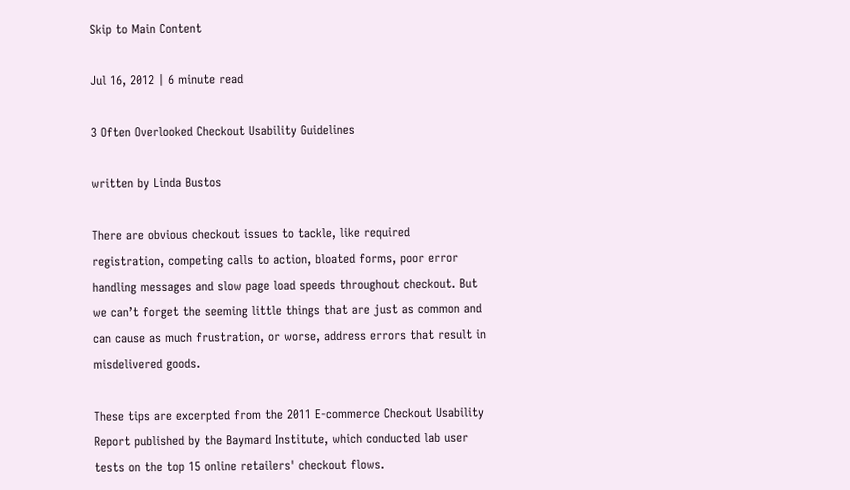Skip to Main Content

Jul 16, 2012 | 6 minute read

3 Often Overlooked Checkout Usability Guidelines

written by Linda Bustos

There are obvious checkout issues to tackle, like required registration, competing calls to action, bloated forms, poor error handling messages and slow page load speeds throughout checkout. But we can’t forget the seeming little things that are just as common and can cause as much frustration, or worse, address errors that result in misdelivered goods.

These tips are excerpted from the 2011 E-commerce Checkout Usability Report published by the Baymard Institute, which conducted lab user tests on the top 15 online retailers' checkout flows.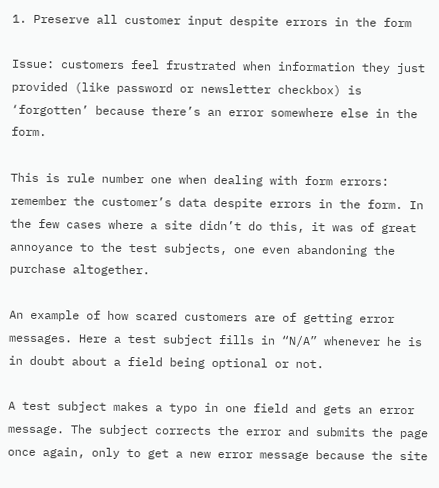1. Preserve all customer input despite errors in the form

Issue: customers feel frustrated when information they just provided (like password or newsletter checkbox) is ‘forgotten’ because there’s an error somewhere else in the form.

This is rule number one when dealing with form errors: remember the customer’s data despite errors in the form. In the few cases where a site didn’t do this, it was of great annoyance to the test subjects, one even abandoning the purchase altogether.

An example of how scared customers are of getting error messages. Here a test subject fills in “N/A” whenever he is in doubt about a field being optional or not.

A test subject makes a typo in one field and gets an error message. The subject corrects the error and submits the page once again, only to get a new error message because the site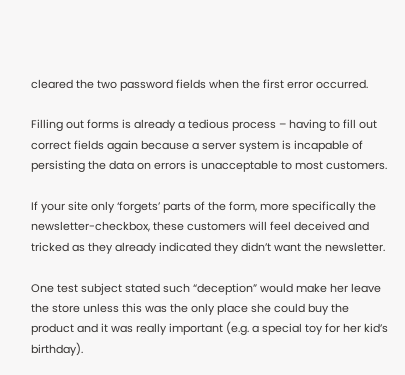cleared the two password fields when the first error occurred.

Filling out forms is already a tedious process – having to fill out correct fields again because a server system is incapable of persisting the data on errors is unacceptable to most customers.

If your site only ‘forgets’ parts of the form, more specifically the newsletter-checkbox, these customers will feel deceived and tricked as they already indicated they didn’t want the newsletter.

One test subject stated such “deception” would make her leave the store unless this was the only place she could buy the product and it was really important (e.g. a special toy for her kid’s birthday).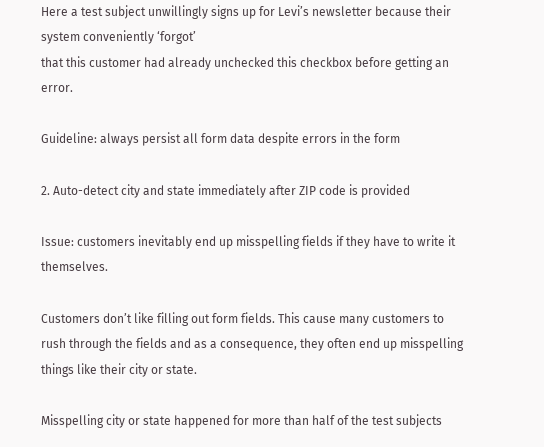Here a test subject unwillingly signs up for Levi’s newsletter because their system conveniently ‘forgot’
that this customer had already unchecked this checkbox before getting an error.

Guideline: always persist all form data despite errors in the form

2. Auto-detect city and state immediately after ZIP code is provided

Issue: customers inevitably end up misspelling fields if they have to write it themselves.

Customers don’t like filling out form fields. This cause many customers to rush through the fields and as a consequence, they often end up misspelling things like their city or state.

Misspelling city or state happened for more than half of the test subjects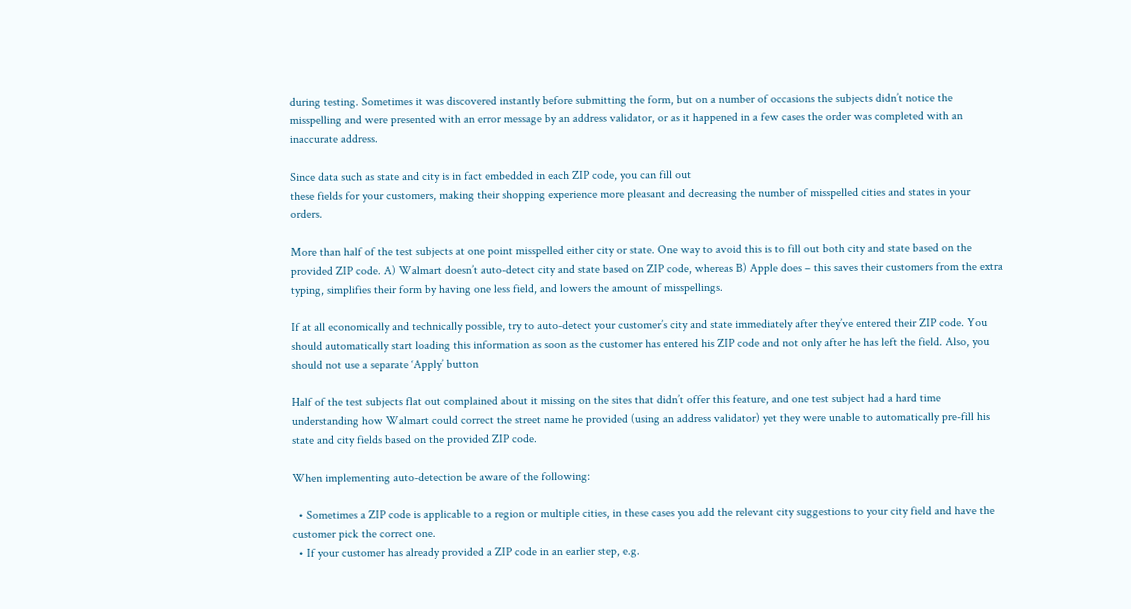during testing. Sometimes it was discovered instantly before submitting the form, but on a number of occasions the subjects didn’t notice the misspelling and were presented with an error message by an address validator, or as it happened in a few cases the order was completed with an inaccurate address.

Since data such as state and city is in fact embedded in each ZIP code, you can fill out
these fields for your customers, making their shopping experience more pleasant and decreasing the number of misspelled cities and states in your orders.

More than half of the test subjects at one point misspelled either city or state. One way to avoid this is to fill out both city and state based on the provided ZIP code. A) Walmart doesn’t auto-detect city and state based on ZIP code, whereas B) Apple does – this saves their customers from the extra typing, simplifies their form by having one less field, and lowers the amount of misspellings.

If at all economically and technically possible, try to auto-detect your customer’s city and state immediately after they’ve entered their ZIP code. You should automatically start loading this information as soon as the customer has entered his ZIP code and not only after he has left the field. Also, you should not use a separate ‘Apply’ button

Half of the test subjects flat out complained about it missing on the sites that didn’t offer this feature, and one test subject had a hard time understanding how Walmart could correct the street name he provided (using an address validator) yet they were unable to automatically pre-fill his state and city fields based on the provided ZIP code.

When implementing auto-detection be aware of the following:

  • Sometimes a ZIP code is applicable to a region or multiple cities, in these cases you add the relevant city suggestions to your city field and have the customer pick the correct one.
  • If your customer has already provided a ZIP code in an earlier step, e.g.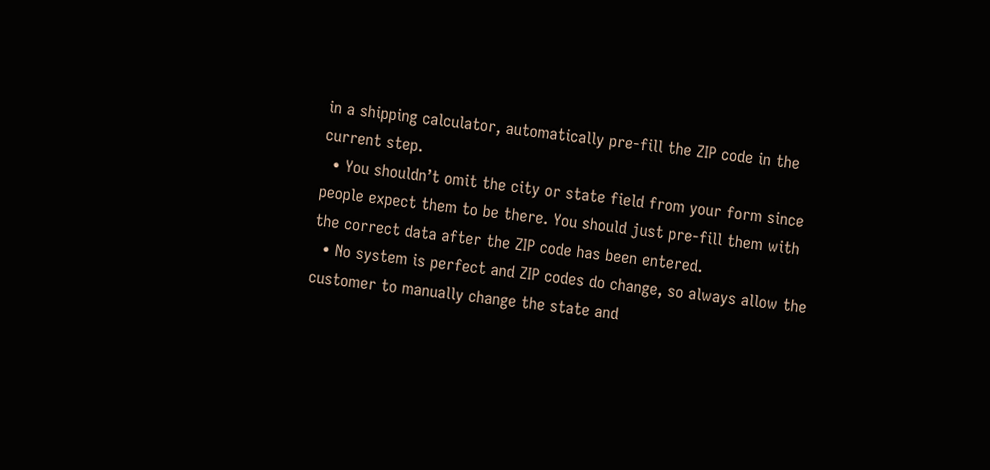in a shipping calculator, automatically pre-fill the ZIP code in the current step.
  • You shouldn’t omit the city or state field from your form since people expect them to be there. You should just pre-fill them with the correct data after the ZIP code has been entered.
  • No system is perfect and ZIP codes do change, so always allow the customer to manually change the state and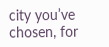city you’ve chosen, for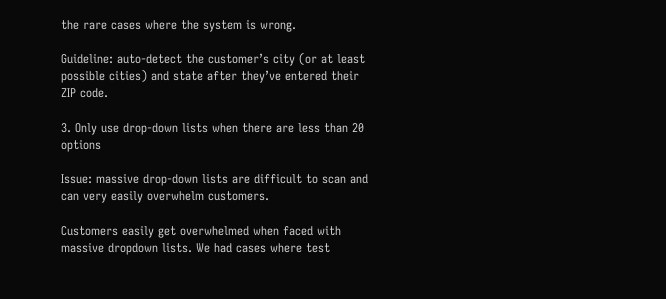the rare cases where the system is wrong.

Guideline: auto-detect the customer’s city (or at least possible cities) and state after they’ve entered their ZIP code.

3. Only use drop-down lists when there are less than 20 options

Issue: massive drop-down lists are difficult to scan and can very easily overwhelm customers.

Customers easily get overwhelmed when faced with massive dropdown lists. We had cases where test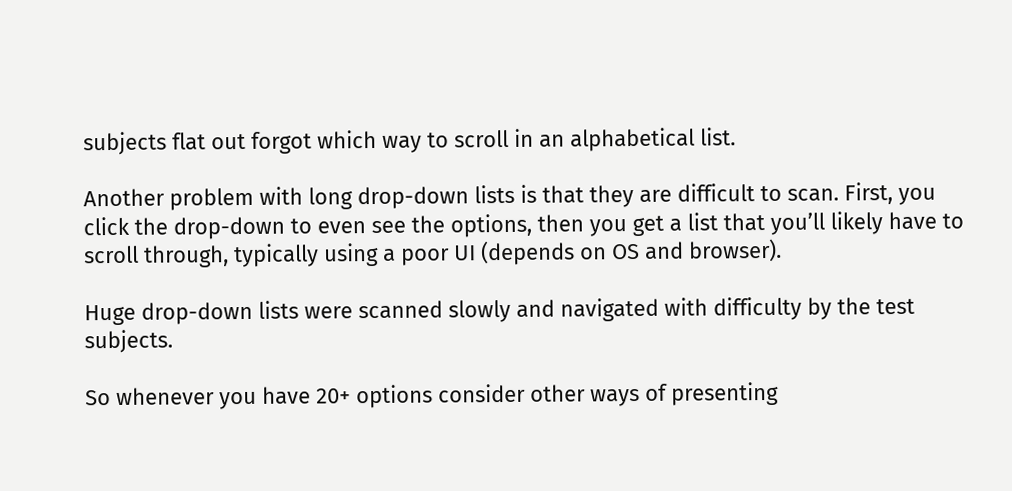subjects flat out forgot which way to scroll in an alphabetical list.

Another problem with long drop-down lists is that they are difficult to scan. First, you click the drop-down to even see the options, then you get a list that you’ll likely have to scroll through, typically using a poor UI (depends on OS and browser).

Huge drop-down lists were scanned slowly and navigated with difficulty by the test subjects.

So whenever you have 20+ options consider other ways of presenting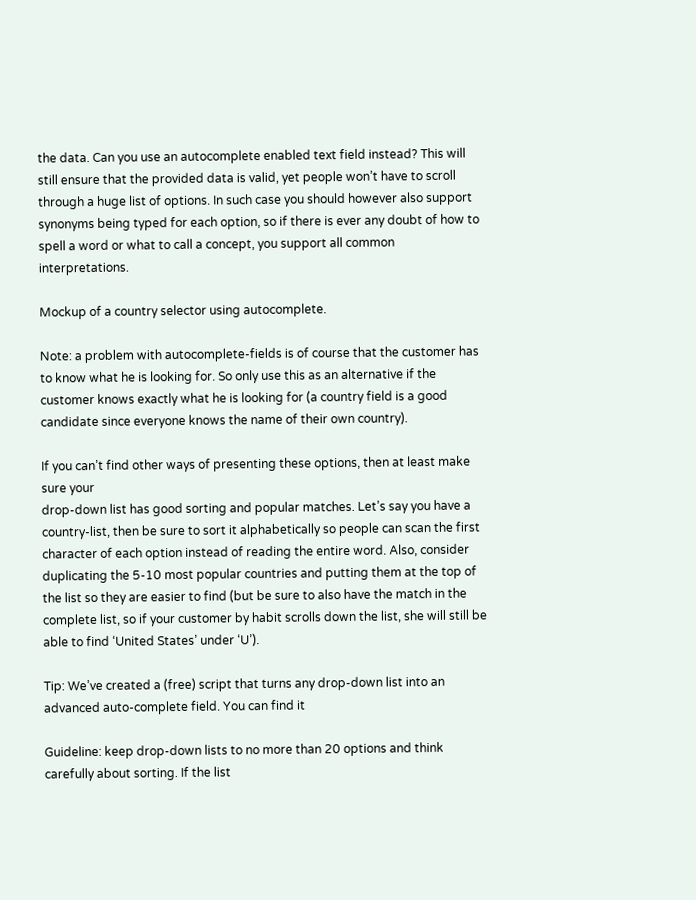the data. Can you use an autocomplete enabled text field instead? This will still ensure that the provided data is valid, yet people won’t have to scroll through a huge list of options. In such case you should however also support synonyms being typed for each option, so if there is ever any doubt of how to spell a word or what to call a concept, you support all common interpretations.

Mockup of a country selector using autocomplete.

Note: a problem with autocomplete-fields is of course that the customer has to know what he is looking for. So only use this as an alternative if the customer knows exactly what he is looking for (a country field is a good candidate since everyone knows the name of their own country).

If you can’t find other ways of presenting these options, then at least make sure your
drop-down list has good sorting and popular matches. Let’s say you have a country-list, then be sure to sort it alphabetically so people can scan the first character of each option instead of reading the entire word. Also, consider duplicating the 5-10 most popular countries and putting them at the top of the list so they are easier to find (but be sure to also have the match in the complete list, so if your customer by habit scrolls down the list, she will still be able to find ‘United States’ under ‘U’).

Tip: We’ve created a (free) script that turns any drop-down list into an advanced auto-complete field. You can find it

Guideline: keep drop-down lists to no more than 20 options and think carefully about sorting. If the list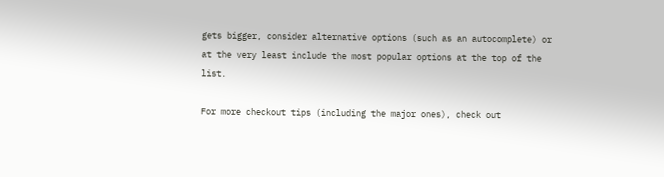gets bigger, consider alternative options (such as an autocomplete) or at the very least include the most popular options at the top of the list.

For more checkout tips (including the major ones), check out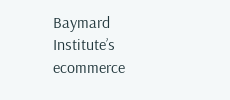Baymard Institute’s ecommerce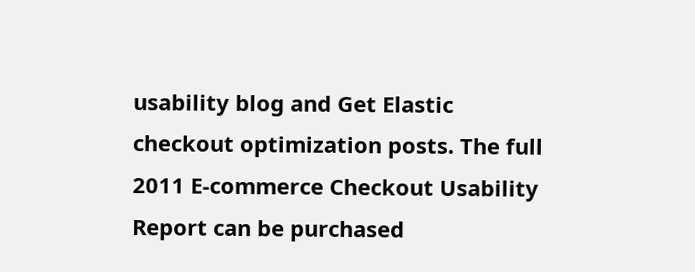usability blog and Get Elastic checkout optimization posts. The full 2011 E-commerce Checkout Usability Report can be purchased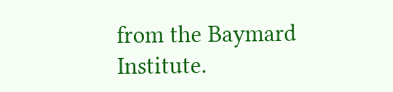from the Baymard Institute.